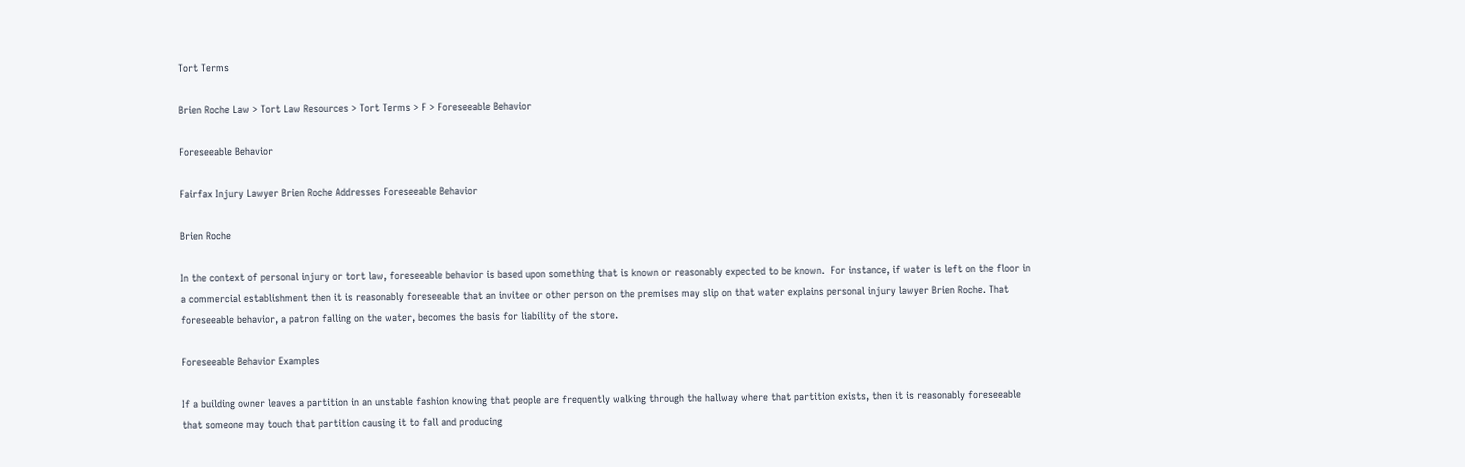Tort Terms

Brien Roche Law > Tort Law Resources > Tort Terms > F > Foreseeable Behavior

Foreseeable Behavior

Fairfax Injury Lawyer Brien Roche Addresses Foreseeable Behavior

Brien Roche

In the context of personal injury or tort law, foreseeable behavior is based upon something that is known or reasonably expected to be known.  For instance, if water is left on the floor in a commercial establishment then it is reasonably foreseeable that an invitee or other person on the premises may slip on that water explains personal injury lawyer Brien Roche. That foreseeable behavior, a patron falling on the water, becomes the basis for liability of the store.

Foreseeable Behavior Examples

If a building owner leaves a partition in an unstable fashion knowing that people are frequently walking through the hallway where that partition exists, then it is reasonably foreseeable that someone may touch that partition causing it to fall and producing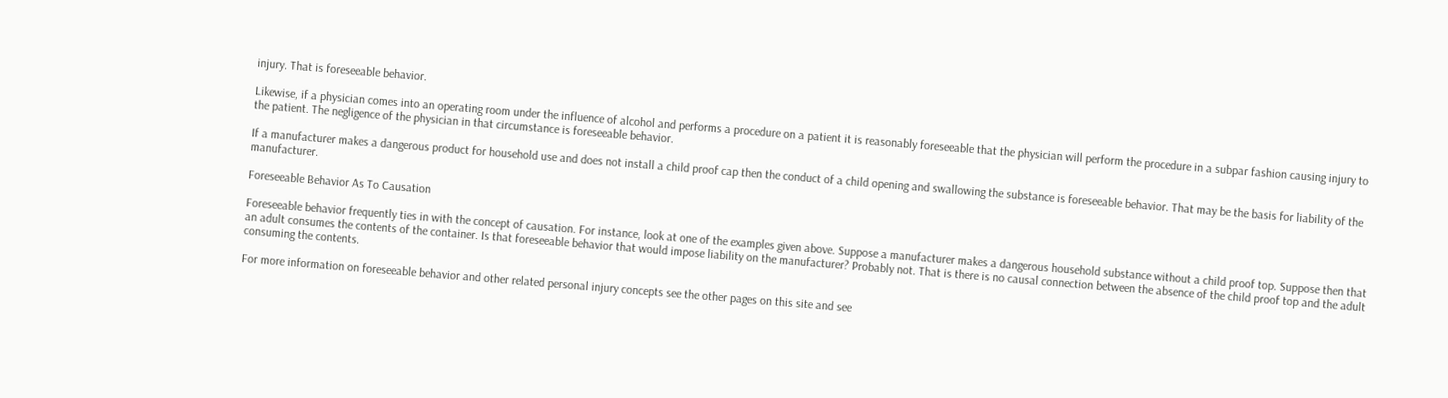injury. That is foreseeable behavior.

Likewise, if a physician comes into an operating room under the influence of alcohol and performs a procedure on a patient it is reasonably foreseeable that the physician will perform the procedure in a subpar fashion causing injury to the patient. The negligence of the physician in that circumstance is foreseeable behavior.

If a manufacturer makes a dangerous product for household use and does not install a child proof cap then the conduct of a child opening and swallowing the substance is foreseeable behavior. That may be the basis for liability of the manufacturer.

Foreseeable Behavior As To Causation

Foreseeable behavior frequently ties in with the concept of causation. For instance, look at one of the examples given above. Suppose a manufacturer makes a dangerous household substance without a child proof top. Suppose then that an adult consumes the contents of the container. Is that foreseeable behavior that would impose liability on the manufacturer? Probably not. That is there is no causal connection between the absence of the child proof top and the adult consuming the contents.

For more information on foreseeable behavior and other related personal injury concepts see the other pages on this site and see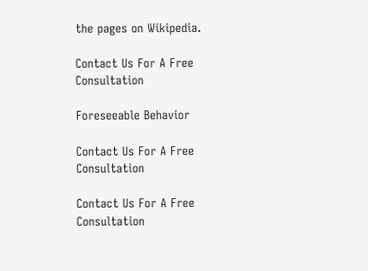the pages on Wikipedia.

Contact Us For A Free Consultation

Foreseeable Behavior

Contact Us For A Free Consultation

Contact Us For A Free Consultation